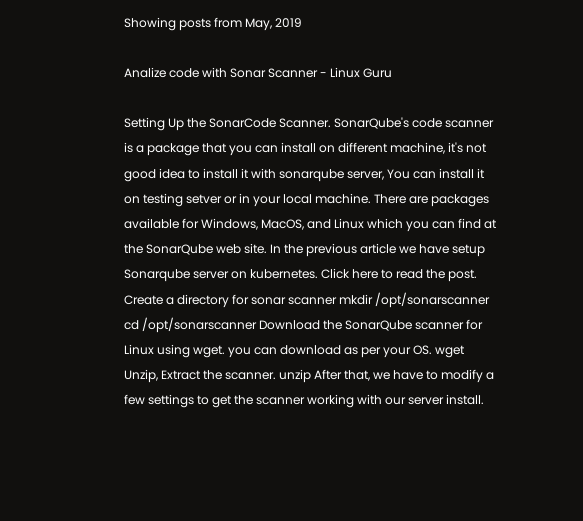Showing posts from May, 2019

Analize code with Sonar Scanner - Linux Guru

Setting Up the SonarCode Scanner. SonarQube's code scanner is a package that you can install on different machine, it's not good idea to install it with sonarqube server, You can install it on testing setver or in your local machine. There are packages available for Windows, MacOS, and Linux which you can find at the SonarQube web site. In the previous article we have setup Sonarqube server on kubernetes. Click here to read the post. Create a directory for sonar scanner mkdir /opt/sonarscanner cd /opt/sonarscanner Download the SonarQube scanner for Linux using wget. you can download as per your OS. wget Unzip, Extract the scanner. unzip After that, we have to modify a few settings to get the scanner working with our server install.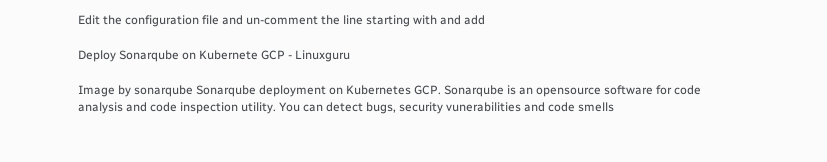Edit the configuration file and un-comment the line starting with and add

Deploy Sonarqube on Kubernete GCP - Linuxguru

Image by sonarqube Sonarqube deployment on Kubernetes GCP. Sonarqube is an opensource software for code analysis and code inspection utility. You can detect bugs, security vunerabilities and code smells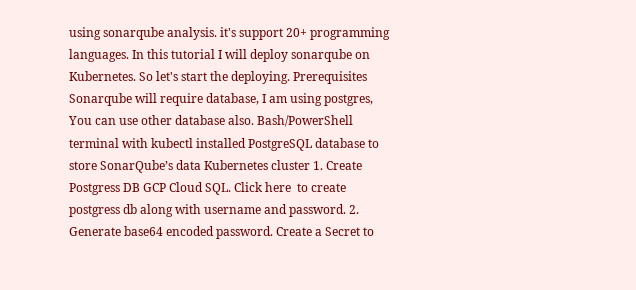using sonarqube analysis. it's support 20+ programming languages. In this tutorial I will deploy sonarqube on Kubernetes. So let's start the deploying. Prerequisites Sonarqube will require database, I am using postgres, You can use other database also. Bash/PowerShell terminal with kubectl installed PostgreSQL database to store SonarQube’s data Kubernetes cluster 1. Create Postgress DB GCP Cloud SQL. Click here  to create postgress db along with username and password. 2. Generate base64 encoded password. Create a Secret to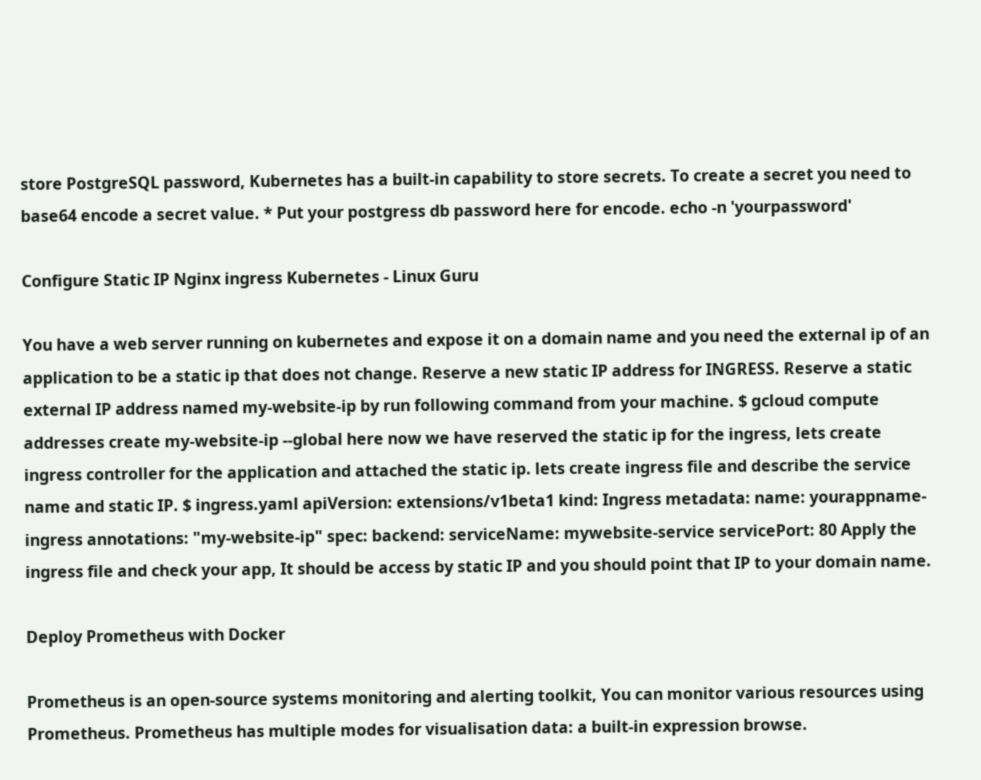store PostgreSQL password, Kubernetes has a built-in capability to store secrets. To create a secret you need to base64 encode a secret value. * Put your postgress db password here for encode. echo -n 'yourpassword'

Configure Static IP Nginx ingress Kubernetes - Linux Guru

You have a web server running on kubernetes and expose it on a domain name and you need the external ip of an application to be a static ip that does not change. Reserve a new static IP address for INGRESS. Reserve a static external IP address named my-website-ip by run following command from your machine. $ gcloud compute addresses create my-website-ip --global here now we have reserved the static ip for the ingress, lets create ingress controller for the application and attached the static ip. lets create ingress file and describe the service name and static IP. $ ingress.yaml apiVersion: extensions/v1beta1 kind: Ingress metadata: name: yourappname-ingress annotations: "my-website-ip" spec: backend: serviceName: mywebsite-service servicePort: 80 Apply the ingress file and check your app, It should be access by static IP and you should point that IP to your domain name.

Deploy Prometheus with Docker

Prometheus is an open-source systems monitoring and alerting toolkit, You can monitor various resources using Prometheus. Prometheus has multiple modes for visualisation data: a built-in expression browse.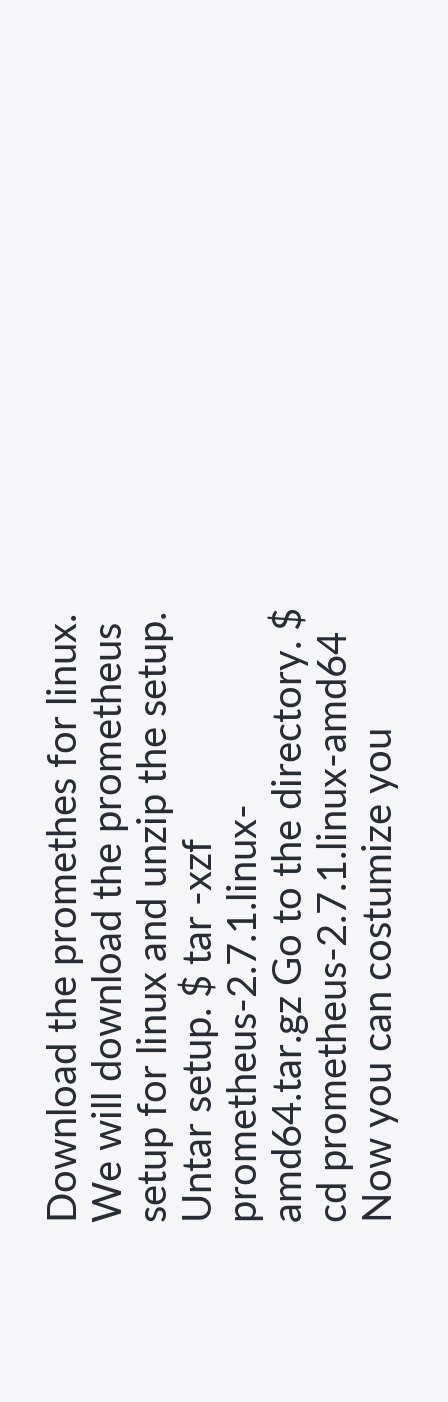Download the promethes for linux. We will download the prometheus setup for linux and unzip the setup. Untar setup. $ tar -xzf prometheus-2.7.1.linux-amd64.tar.gz Go to the directory. $ cd prometheus-2.7.1.linux-amd64 Now you can costumize you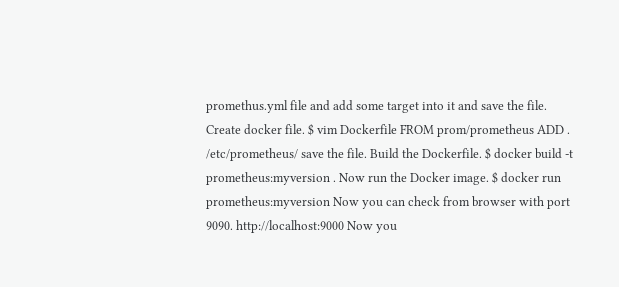promethus.yml file and add some target into it and save the file. Create docker file. $ vim Dockerfile FROM prom/prometheus ADD . /etc/prometheus/ save the file. Build the Dockerfile. $ docker build -t prometheus:myversion . Now run the Docker image. $ docker run prometheus:myversion Now you can check from browser with port 9090. http://localhost:9000 Now you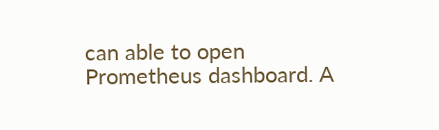can able to open Prometheus dashboard. A